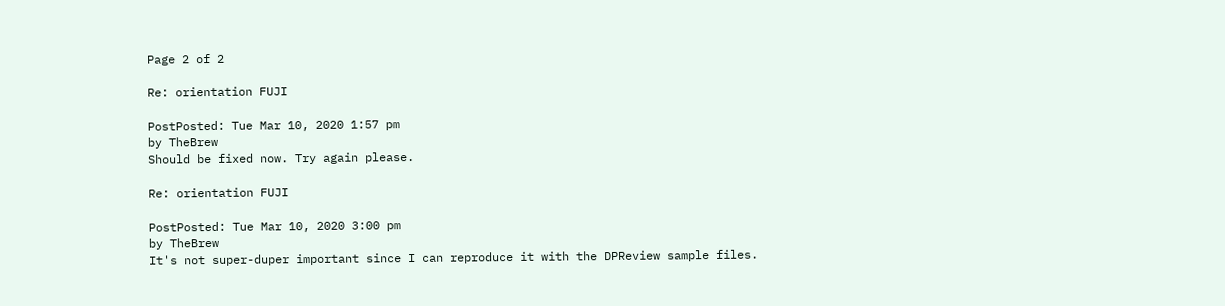Page 2 of 2

Re: orientation FUJI

PostPosted: Tue Mar 10, 2020 1:57 pm
by TheBrew
Should be fixed now. Try again please.

Re: orientation FUJI

PostPosted: Tue Mar 10, 2020 3:00 pm
by TheBrew
It's not super-duper important since I can reproduce it with the DPReview sample files.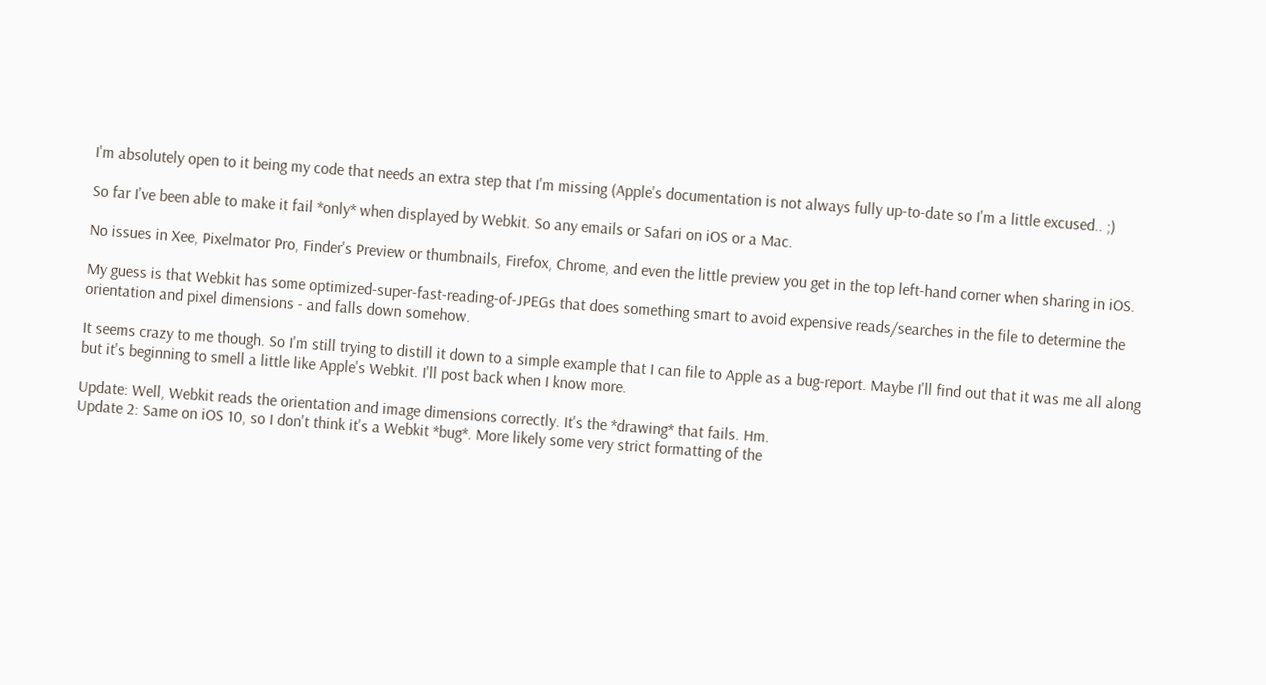I'm absolutely open to it being my code that needs an extra step that I'm missing (Apple's documentation is not always fully up-to-date so I'm a little excused.. ;)

So far I've been able to make it fail *only* when displayed by Webkit. So any emails or Safari on iOS or a Mac.

No issues in Xee, Pixelmator Pro, Finder's Preview or thumbnails, Firefox, Chrome, and even the little preview you get in the top left-hand corner when sharing in iOS.

My guess is that Webkit has some optimized-super-fast-reading-of-JPEGs that does something smart to avoid expensive reads/searches in the file to determine the orientation and pixel dimensions - and falls down somehow.

It seems crazy to me though. So I'm still trying to distill it down to a simple example that I can file to Apple as a bug-report. Maybe I'll find out that it was me all along but it's beginning to smell a little like Apple's Webkit. I'll post back when I know more.

Update: Well, Webkit reads the orientation and image dimensions correctly. It's the *drawing* that fails. Hm.
Update 2: Same on iOS 10, so I don't think it's a Webkit *bug*. More likely some very strict formatting of the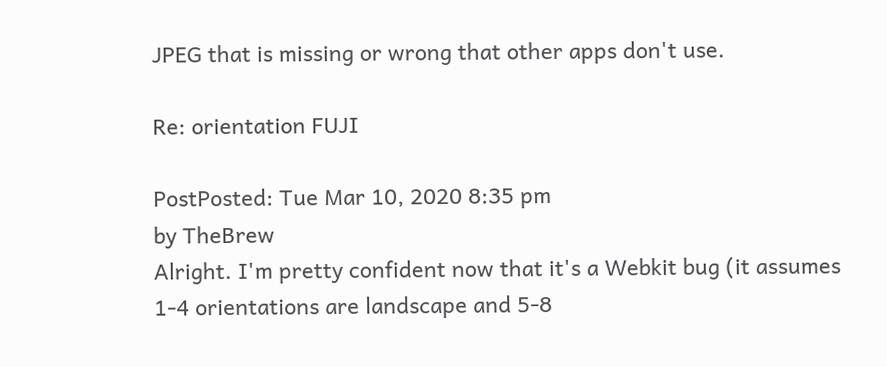JPEG that is missing or wrong that other apps don't use.

Re: orientation FUJI

PostPosted: Tue Mar 10, 2020 8:35 pm
by TheBrew
Alright. I'm pretty confident now that it's a Webkit bug (it assumes 1-4 orientations are landscape and 5-8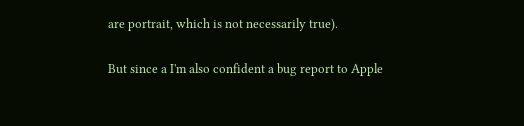are portrait, which is not necessarily true).

But since a I'm also confident a bug report to Apple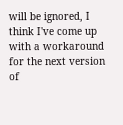will be ignored, I think I've come up with a workaround for the next version of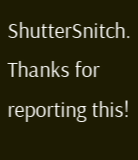ShutterSnitch. Thanks for reporting this!